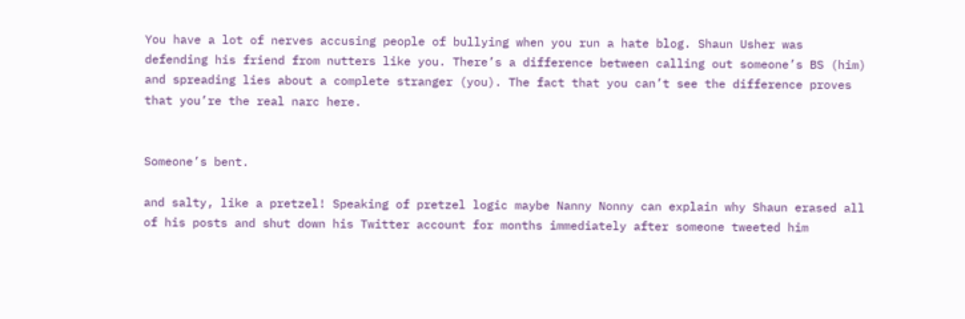You have a lot of nerves accusing people of bullying when you run a hate blog. Shaun Usher was defending his friend from nutters like you. There’s a difference between calling out someone’s BS (him) and spreading lies about a complete stranger (you). The fact that you can’t see the difference proves that you’re the real narc here.


Someone’s bent.

and salty, like a pretzel! Speaking of pretzel logic maybe Nanny Nonny can explain why Shaun erased all of his posts and shut down his Twitter account for months immediately after someone tweeted him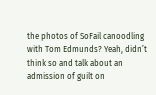the photos of SoFail canoodling with Tom Edmunds? Yeah, didn’t think so and talk about an admission of guilt on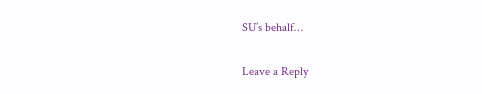SU’s behalf…

Leave a Reply